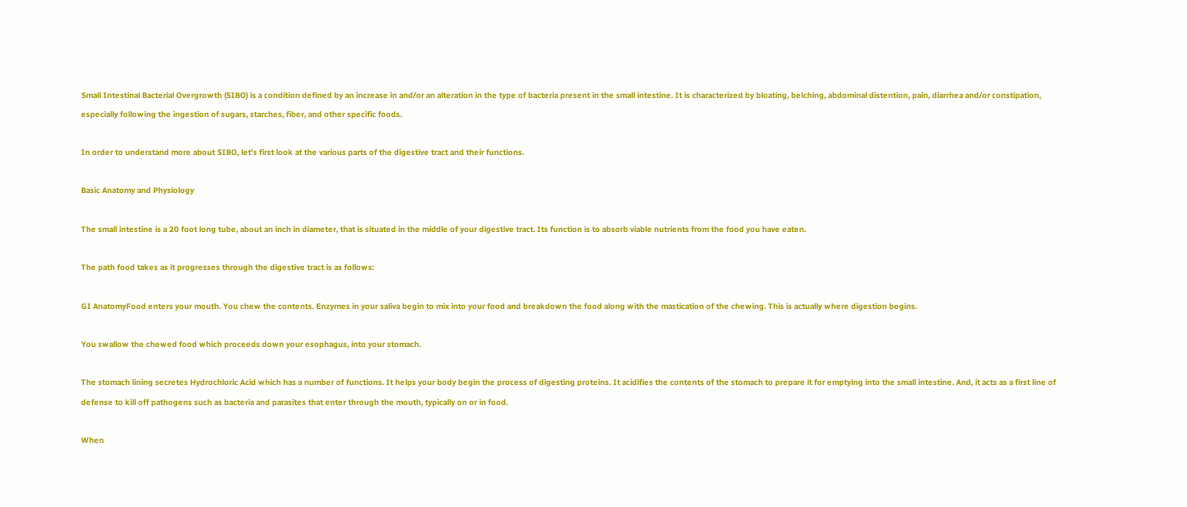Small Intestinal Bacterial Overgrowth (SIBO) is a condition defined by an increase in and/or an alteration in the type of bacteria present in the small intestine. It is characterized by bloating, belching, abdominal distention, pain, diarrhea and/or constipation, especially following the ingestion of sugars, starches, fiber, and other specific foods.

In order to understand more about SIBO, let’s first look at the various parts of the digestive tract and their functions.

Basic Anatomy and Physiology

The small intestine is a 20 foot long tube, about an inch in diameter, that is situated in the middle of your digestive tract. Its function is to absorb viable nutrients from the food you have eaten.

The path food takes as it progresses through the digestive tract is as follows:

GI AnatomyFood enters your mouth. You chew the contents. Enzymes in your saliva begin to mix into your food and breakdown the food along with the mastication of the chewing. This is actually where digestion begins.

You swallow the chewed food which proceeds down your esophagus, into your stomach.

The stomach lining secretes Hydrochloric Acid which has a number of functions. It helps your body begin the process of digesting proteins. It acidifies the contents of the stomach to prepare it for emptying into the small intestine. And, it acts as a first line of defense to kill off pathogens such as bacteria and parasites that enter through the mouth, typically on or in food.

When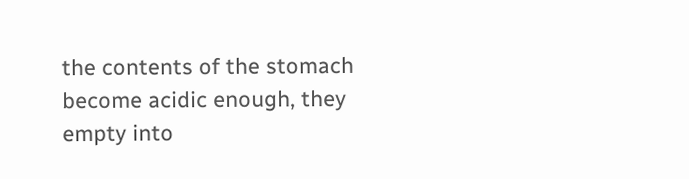the contents of the stomach become acidic enough, they empty into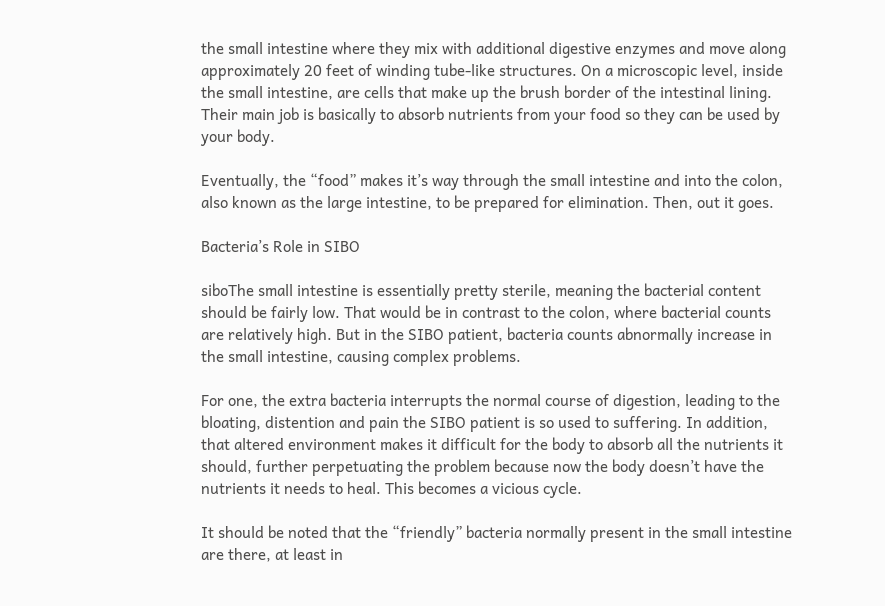the small intestine where they mix with additional digestive enzymes and move along approximately 20 feet of winding tube-like structures. On a microscopic level, inside the small intestine, are cells that make up the brush border of the intestinal lining. Their main job is basically to absorb nutrients from your food so they can be used by your body.

Eventually, the “food” makes it’s way through the small intestine and into the colon, also known as the large intestine, to be prepared for elimination. Then, out it goes.

Bacteria’s Role in SIBO

siboThe small intestine is essentially pretty sterile, meaning the bacterial content should be fairly low. That would be in contrast to the colon, where bacterial counts are relatively high. But in the SIBO patient, bacteria counts abnormally increase in the small intestine, causing complex problems.

For one, the extra bacteria interrupts the normal course of digestion, leading to the bloating, distention and pain the SIBO patient is so used to suffering. In addition, that altered environment makes it difficult for the body to absorb all the nutrients it should, further perpetuating the problem because now the body doesn’t have the nutrients it needs to heal. This becomes a vicious cycle.

It should be noted that the “friendly” bacteria normally present in the small intestine are there, at least in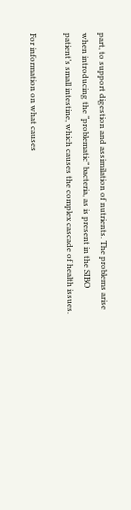part, to support digestion and assimilation of nutrients. The problems arise when introducing the “problematic” bacteria, as is present in the SIBO patient’s small intestine, which causes the complex cascade of health issues.

For information on what causes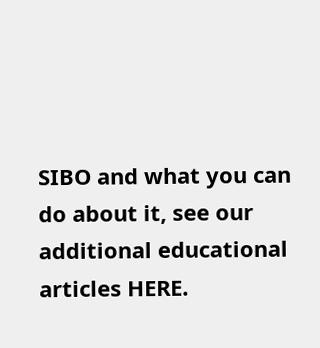SIBO and what you can do about it, see our additional educational articles HERE.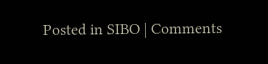Posted in SIBO | Comments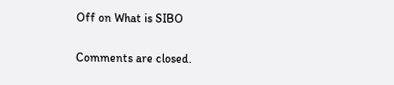Off on What is SIBO

Comments are closed.